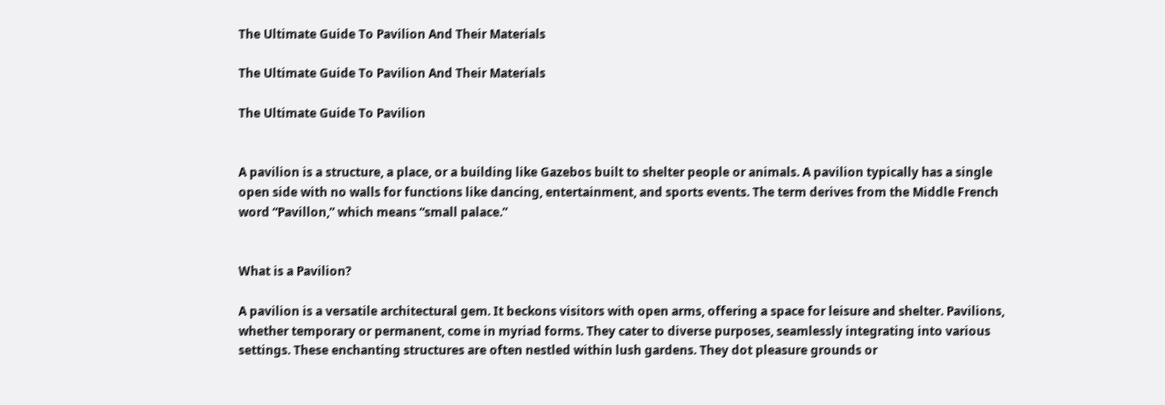The Ultimate Guide To Pavilion And Their Materials

The Ultimate Guide To Pavilion And Their Materials

The Ultimate Guide To Pavilion


A pavilion is a structure, a place, or a building like Gazebos built to shelter people or animals. A pavilion typically has a single open side with no walls for functions like dancing, entertainment, and sports events. The term derives from the Middle French word “Pavillon,” which means “small palace.”


What is a Pavilion?

A pavilion is a versatile architectural gem. It beckons visitors with open arms, offering a space for leisure and shelter. Pavilions, whether temporary or permanent, come in myriad forms. They cater to diverse purposes, seamlessly integrating into various settings. These enchanting structures are often nestled within lush gardens. They dot pleasure grounds or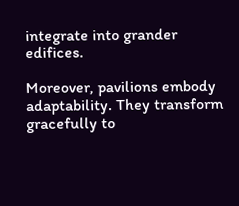integrate into grander edifices.

Moreover, pavilions embody adaptability. They transform gracefully to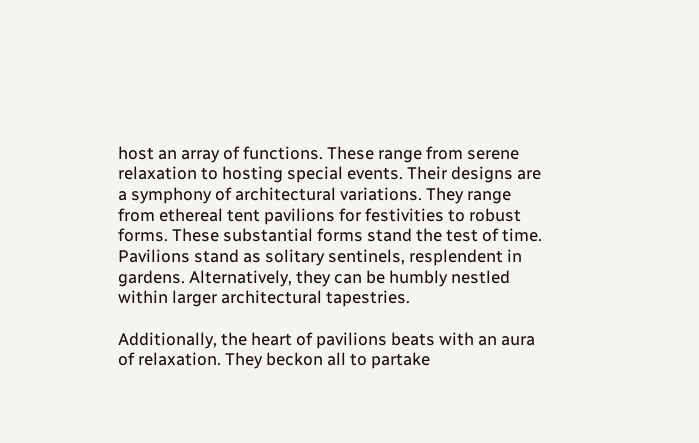host an array of functions. These range from serene relaxation to hosting special events. Their designs are a symphony of architectural variations. They range from ethereal tent pavilions for festivities to robust forms. These substantial forms stand the test of time. Pavilions stand as solitary sentinels, resplendent in gardens. Alternatively, they can be humbly nestled within larger architectural tapestries.

Additionally, the heart of pavilions beats with an aura of relaxation. They beckon all to partake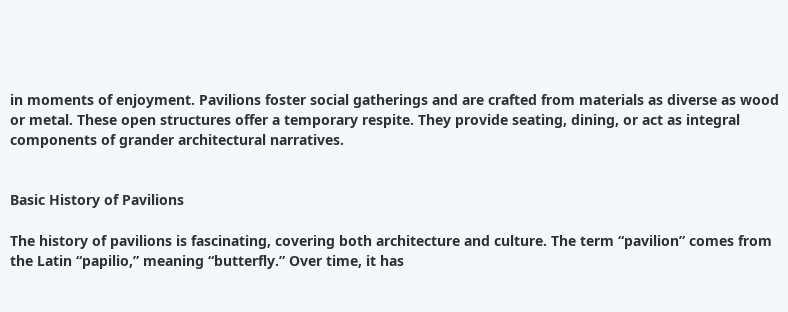in moments of enjoyment. Pavilions foster social gatherings and are crafted from materials as diverse as wood or metal. These open structures offer a temporary respite. They provide seating, dining, or act as integral components of grander architectural narratives.


Basic History of Pavilions

The history of pavilions is fascinating, covering both architecture and culture. The term “pavilion” comes from the Latin “papilio,” meaning “butterfly.” Over time, it has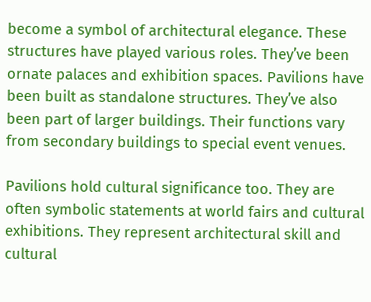become a symbol of architectural elegance. These structures have played various roles. They’ve been ornate palaces and exhibition spaces. Pavilions have been built as standalone structures. They’ve also been part of larger buildings. Their functions vary from secondary buildings to special event venues.

Pavilions hold cultural significance too. They are often symbolic statements at world fairs and cultural exhibitions. They represent architectural skill and cultural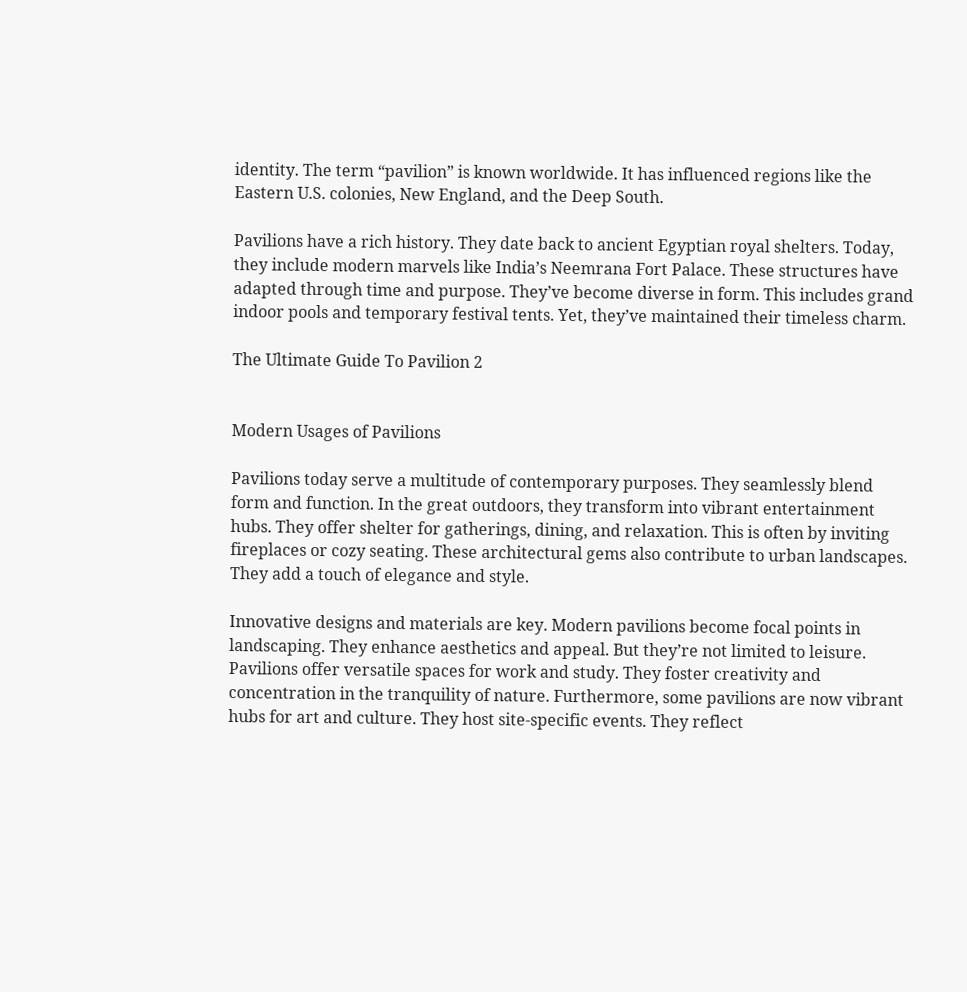identity. The term “pavilion” is known worldwide. It has influenced regions like the Eastern U.S. colonies, New England, and the Deep South.

Pavilions have a rich history. They date back to ancient Egyptian royal shelters. Today, they include modern marvels like India’s Neemrana Fort Palace. These structures have adapted through time and purpose. They’ve become diverse in form. This includes grand indoor pools and temporary festival tents. Yet, they’ve maintained their timeless charm.

The Ultimate Guide To Pavilion 2


Modern Usages of Pavilions

Pavilions today serve a multitude of contemporary purposes. They seamlessly blend form and function. In the great outdoors, they transform into vibrant entertainment hubs. They offer shelter for gatherings, dining, and relaxation. This is often by inviting fireplaces or cozy seating. These architectural gems also contribute to urban landscapes. They add a touch of elegance and style.

Innovative designs and materials are key. Modern pavilions become focal points in landscaping. They enhance aesthetics and appeal. But they’re not limited to leisure. Pavilions offer versatile spaces for work and study. They foster creativity and concentration in the tranquility of nature. Furthermore, some pavilions are now vibrant hubs for art and culture. They host site-specific events. They reflect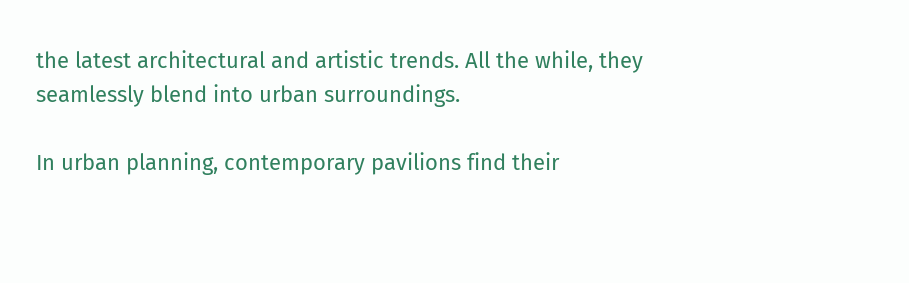the latest architectural and artistic trends. All the while, they seamlessly blend into urban surroundings.

In urban planning, contemporary pavilions find their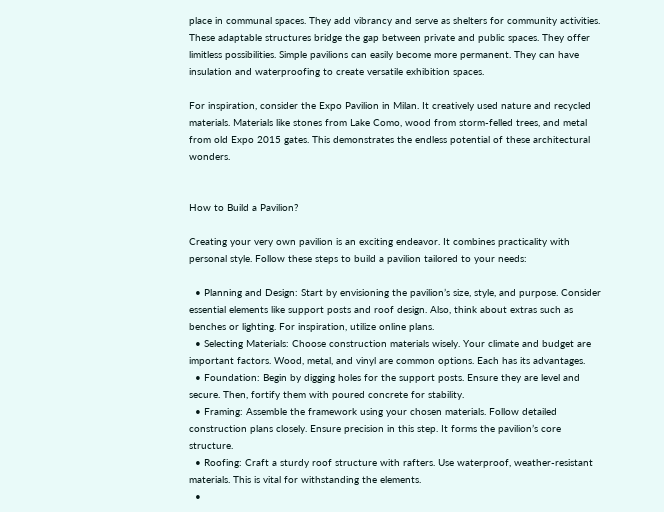place in communal spaces. They add vibrancy and serve as shelters for community activities. These adaptable structures bridge the gap between private and public spaces. They offer limitless possibilities. Simple pavilions can easily become more permanent. They can have insulation and waterproofing to create versatile exhibition spaces.

For inspiration, consider the Expo Pavilion in Milan. It creatively used nature and recycled materials. Materials like stones from Lake Como, wood from storm-felled trees, and metal from old Expo 2015 gates. This demonstrates the endless potential of these architectural wonders.


How to Build a Pavilion?

Creating your very own pavilion is an exciting endeavor. It combines practicality with personal style. Follow these steps to build a pavilion tailored to your needs:

  • Planning and Design: Start by envisioning the pavilion’s size, style, and purpose. Consider essential elements like support posts and roof design. Also, think about extras such as benches or lighting. For inspiration, utilize online plans.
  • Selecting Materials: Choose construction materials wisely. Your climate and budget are important factors. Wood, metal, and vinyl are common options. Each has its advantages.
  • Foundation: Begin by digging holes for the support posts. Ensure they are level and secure. Then, fortify them with poured concrete for stability.
  • Framing: Assemble the framework using your chosen materials. Follow detailed construction plans closely. Ensure precision in this step. It forms the pavilion’s core structure.
  • Roofing: Craft a sturdy roof structure with rafters. Use waterproof, weather-resistant materials. This is vital for withstanding the elements.
  •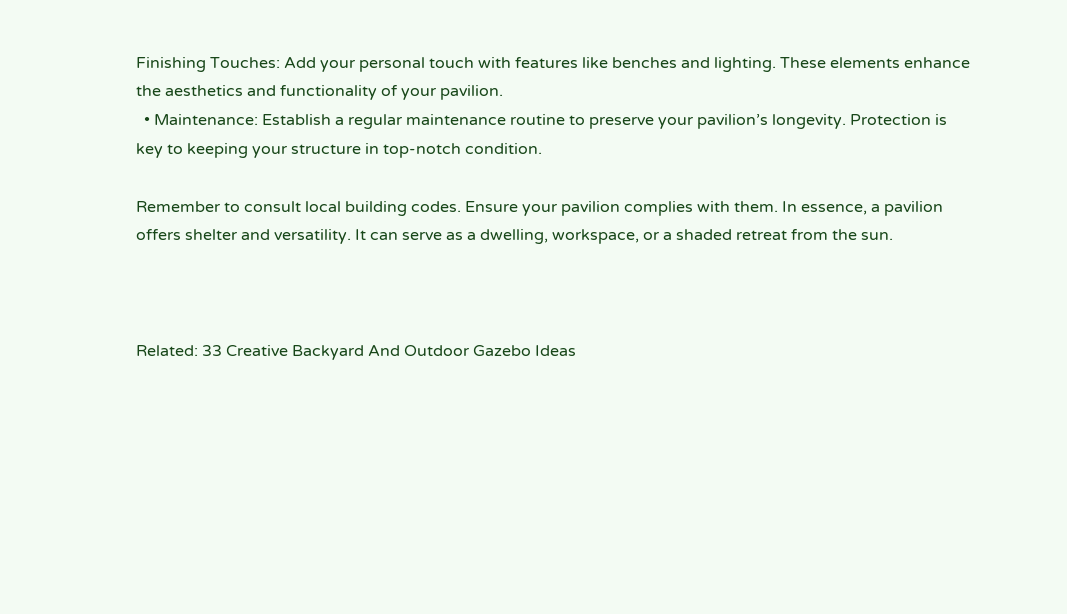Finishing Touches: Add your personal touch with features like benches and lighting. These elements enhance the aesthetics and functionality of your pavilion.
  • Maintenance: Establish a regular maintenance routine to preserve your pavilion’s longevity. Protection is key to keeping your structure in top-notch condition.

Remember to consult local building codes. Ensure your pavilion complies with them. In essence, a pavilion offers shelter and versatility. It can serve as a dwelling, workspace, or a shaded retreat from the sun.



Related: 33 Creative Backyard And Outdoor Gazebo Ideas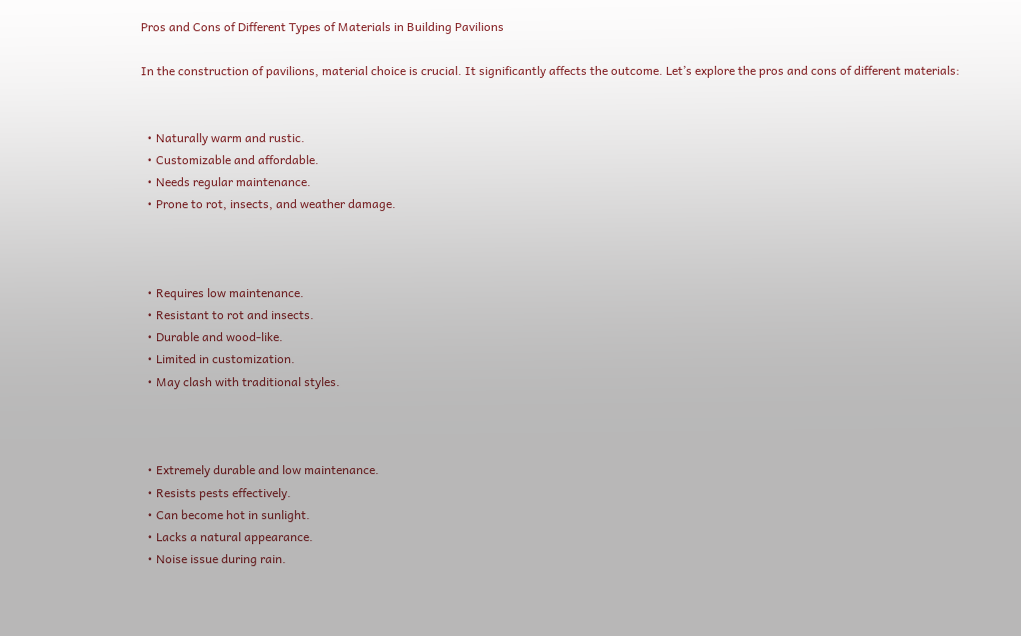Pros and Cons of Different Types of Materials in Building Pavilions

In the construction of pavilions, material choice is crucial. It significantly affects the outcome. Let’s explore the pros and cons of different materials:


  • Naturally warm and rustic.
  • Customizable and affordable.
  • Needs regular maintenance.
  • Prone to rot, insects, and weather damage.



  • Requires low maintenance.
  • Resistant to rot and insects.
  • Durable and wood-like.
  • Limited in customization.
  • May clash with traditional styles.



  • Extremely durable and low maintenance.
  • Resists pests effectively.
  • Can become hot in sunlight.
  • Lacks a natural appearance.
  • Noise issue during rain.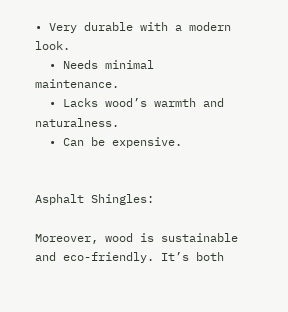• Very durable with a modern look.
  • Needs minimal maintenance.
  • Lacks wood’s warmth and naturalness.
  • Can be expensive.


Asphalt Shingles:

Moreover, wood is sustainable and eco-friendly. It’s both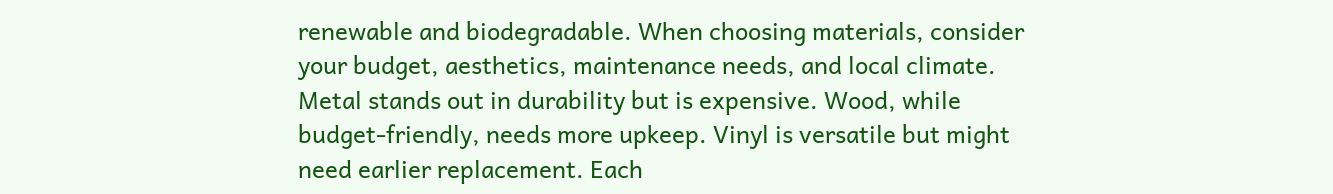renewable and biodegradable. When choosing materials, consider your budget, aesthetics, maintenance needs, and local climate. Metal stands out in durability but is expensive. Wood, while budget-friendly, needs more upkeep. Vinyl is versatile but might need earlier replacement. Each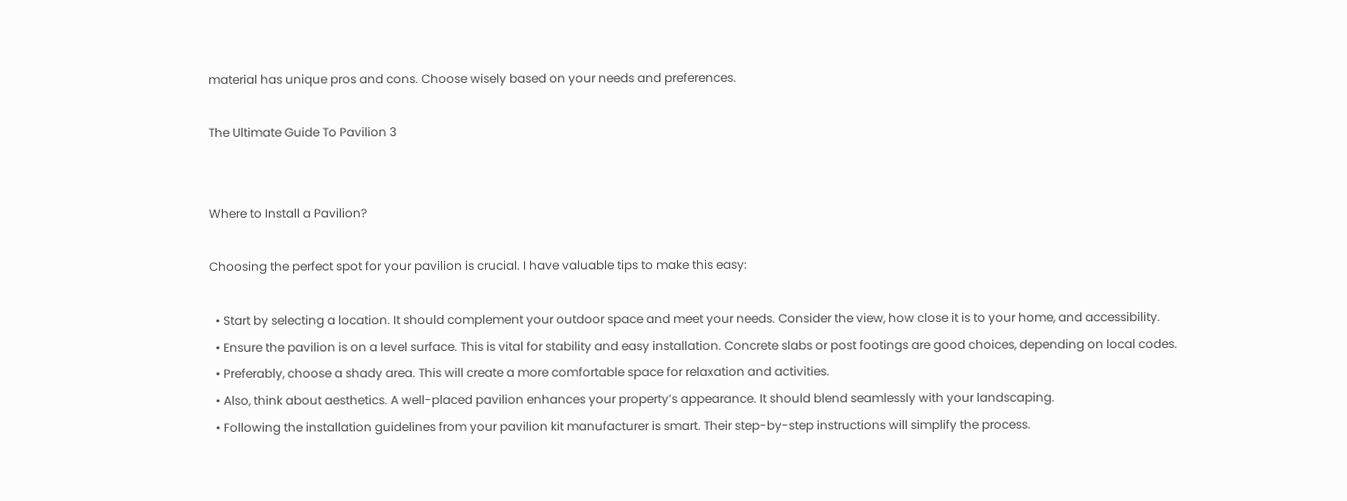material has unique pros and cons. Choose wisely based on your needs and preferences.

The Ultimate Guide To Pavilion 3


Where to Install a Pavilion?

Choosing the perfect spot for your pavilion is crucial. I have valuable tips to make this easy:

  • Start by selecting a location. It should complement your outdoor space and meet your needs. Consider the view, how close it is to your home, and accessibility.
  • Ensure the pavilion is on a level surface. This is vital for stability and easy installation. Concrete slabs or post footings are good choices, depending on local codes.
  • Preferably, choose a shady area. This will create a more comfortable space for relaxation and activities.
  • Also, think about aesthetics. A well-placed pavilion enhances your property’s appearance. It should blend seamlessly with your landscaping.
  • Following the installation guidelines from your pavilion kit manufacturer is smart. Their step-by-step instructions will simplify the process.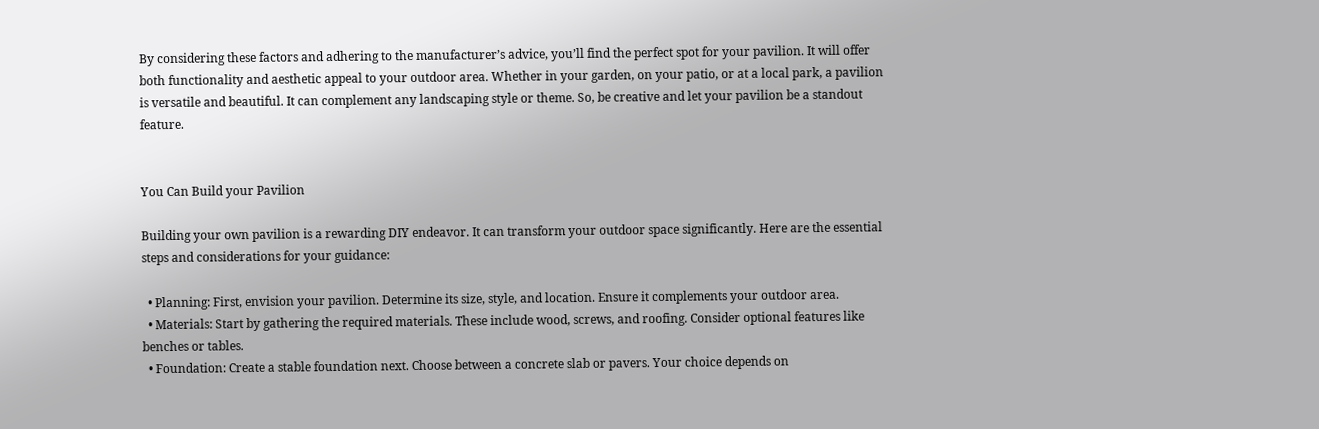By considering these factors and adhering to the manufacturer’s advice, you’ll find the perfect spot for your pavilion. It will offer both functionality and aesthetic appeal to your outdoor area. Whether in your garden, on your patio, or at a local park, a pavilion is versatile and beautiful. It can complement any landscaping style or theme. So, be creative and let your pavilion be a standout feature.


You Can Build your Pavilion

Building your own pavilion is a rewarding DIY endeavor. It can transform your outdoor space significantly. Here are the essential steps and considerations for your guidance:

  • Planning: First, envision your pavilion. Determine its size, style, and location. Ensure it complements your outdoor area.
  • Materials: Start by gathering the required materials. These include wood, screws, and roofing. Consider optional features like benches or tables.
  • Foundation: Create a stable foundation next. Choose between a concrete slab or pavers. Your choice depends on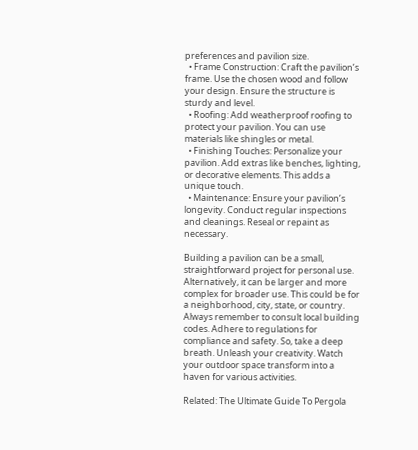preferences and pavilion size.
  • Frame Construction: Craft the pavilion’s frame. Use the chosen wood and follow your design. Ensure the structure is sturdy and level.
  • Roofing: Add weatherproof roofing to protect your pavilion. You can use materials like shingles or metal.
  • Finishing Touches: Personalize your pavilion. Add extras like benches, lighting, or decorative elements. This adds a unique touch.
  • Maintenance: Ensure your pavilion’s longevity. Conduct regular inspections and cleanings. Reseal or repaint as necessary.

Building a pavilion can be a small, straightforward project for personal use. Alternatively, it can be larger and more complex for broader use. This could be for a neighborhood, city, state, or country. Always remember to consult local building codes. Adhere to regulations for compliance and safety. So, take a deep breath. Unleash your creativity. Watch your outdoor space transform into a haven for various activities.

Related: The Ultimate Guide To Pergola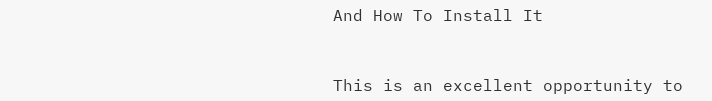And How To Install It



This is an excellent opportunity to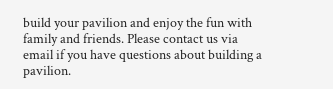build your pavilion and enjoy the fun with family and friends. Please contact us via email if you have questions about building a pavilion.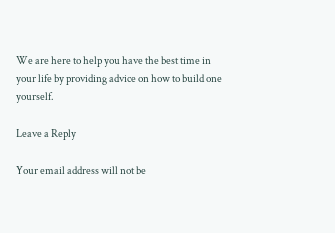We are here to help you have the best time in your life by providing advice on how to build one yourself.

Leave a Reply

Your email address will not be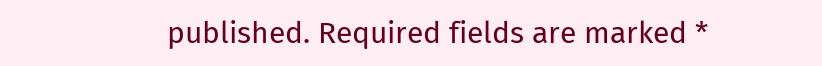published. Required fields are marked *